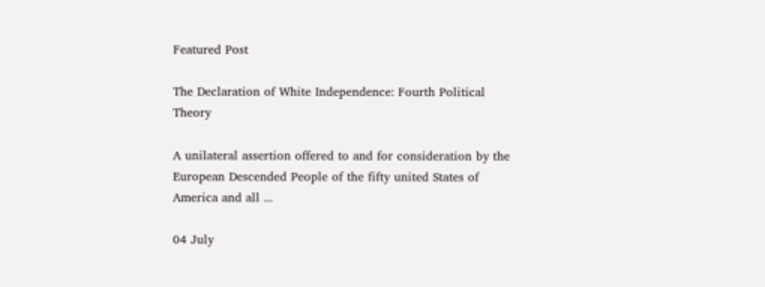Featured Post

The Declaration of White Independence: Fourth Political Theory

A unilateral assertion offered to and for consideration by the European Descended People of the fifty united States of America and all ...

04 July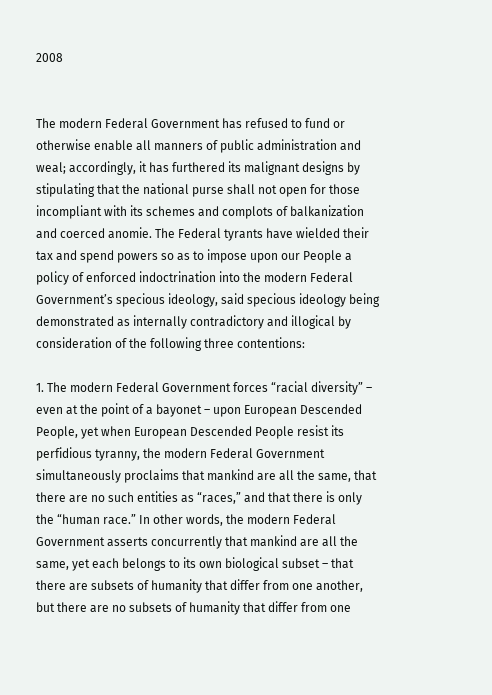2008


The modern Federal Government has refused to fund or otherwise enable all manners of public administration and weal; accordingly, it has furthered its malignant designs by stipulating that the national purse shall not open for those incompliant with its schemes and complots of balkanization and coerced anomie. The Federal tyrants have wielded their tax and spend powers so as to impose upon our People a policy of enforced indoctrination into the modern Federal Government’s specious ideology, said specious ideology being demonstrated as internally contradictory and illogical by consideration of the following three contentions:

1. The modern Federal Government forces “racial diversity” – even at the point of a bayonet – upon European Descended People, yet when European Descended People resist its perfidious tyranny, the modern Federal Government simultaneously proclaims that mankind are all the same, that there are no such entities as “races,” and that there is only the “human race.” In other words, the modern Federal Government asserts concurrently that mankind are all the same, yet each belongs to its own biological subset – that there are subsets of humanity that differ from one another, but there are no subsets of humanity that differ from one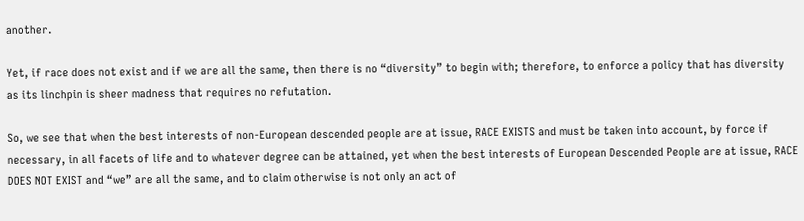another.

Yet, if race does not exist and if we are all the same, then there is no “diversity” to begin with; therefore, to enforce a policy that has diversity as its linchpin is sheer madness that requires no refutation.

So, we see that when the best interests of non-European descended people are at issue, RACE EXISTS and must be taken into account, by force if necessary, in all facets of life and to whatever degree can be attained, yet when the best interests of European Descended People are at issue, RACE DOES NOT EXIST and “we” are all the same, and to claim otherwise is not only an act of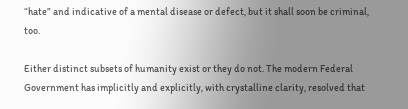“hate” and indicative of a mental disease or defect, but it shall soon be criminal, too.

Either distinct subsets of humanity exist or they do not. The modern Federal Government has implicitly and explicitly, with crystalline clarity, resolved that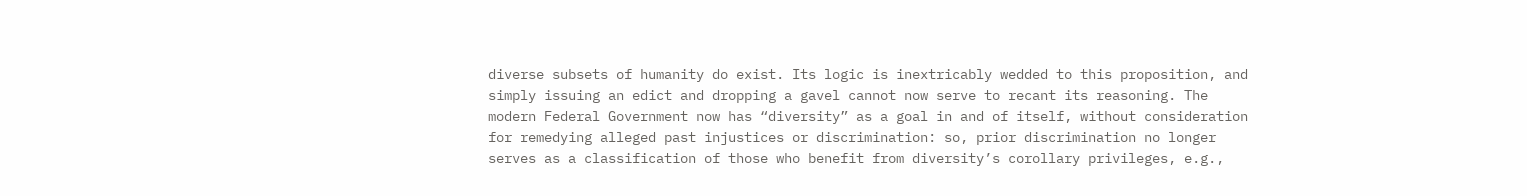diverse subsets of humanity do exist. Its logic is inextricably wedded to this proposition, and simply issuing an edict and dropping a gavel cannot now serve to recant its reasoning. The modern Federal Government now has “diversity” as a goal in and of itself, without consideration for remedying alleged past injustices or discrimination: so, prior discrimination no longer serves as a classification of those who benefit from diversity’s corollary privileges, e.g.,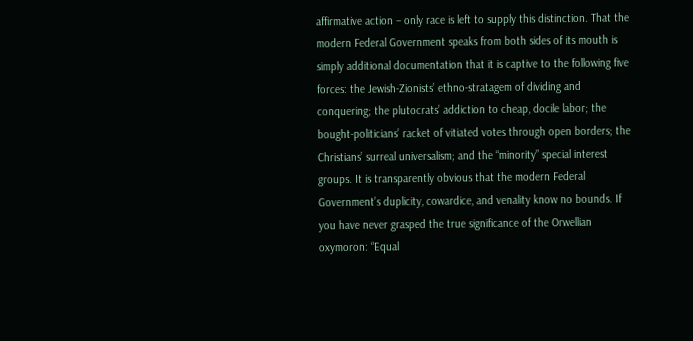affirmative action – only race is left to supply this distinction. That the modern Federal Government speaks from both sides of its mouth is simply additional documentation that it is captive to the following five forces: the Jewish-Zionists’ ethno-stratagem of dividing and conquering; the plutocrats’ addiction to cheap, docile labor; the bought-politicians’ racket of vitiated votes through open borders; the Christians’ surreal universalism; and the “minority” special interest groups. It is transparently obvious that the modern Federal Government’s duplicity, cowardice, and venality know no bounds. If you have never grasped the true significance of the Orwellian oxymoron: “Equal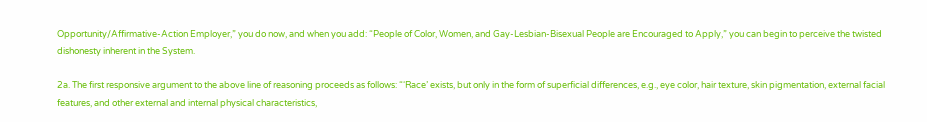Opportunity/Affirmative-Action Employer,” you do now, and when you add: “People of Color, Women, and Gay-Lesbian-Bisexual People are Encouraged to Apply,” you can begin to perceive the twisted dishonesty inherent in the System.

2a. The first responsive argument to the above line of reasoning proceeds as follows: “‘Race’ exists, but only in the form of superficial differences, e.g., eye color, hair texture, skin pigmentation, external facial features, and other external and internal physical characteristics,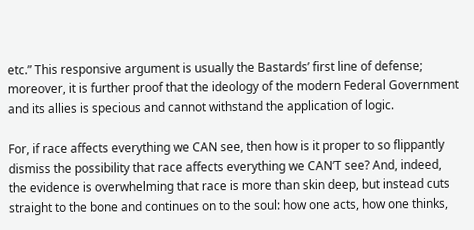etc.” This responsive argument is usually the Bastards’ first line of defense; moreover, it is further proof that the ideology of the modern Federal Government and its allies is specious and cannot withstand the application of logic.

For, if race affects everything we CAN see, then how is it proper to so flippantly dismiss the possibility that race affects everything we CAN’T see? And, indeed, the evidence is overwhelming that race is more than skin deep, but instead cuts straight to the bone and continues on to the soul: how one acts, how one thinks,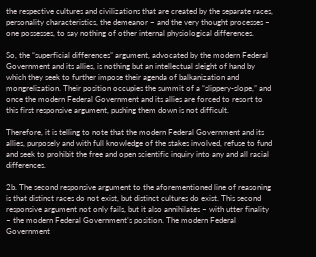the respective cultures and civilizations that are created by the separate races, personality characteristics, the demeanor – and the very thought processes – one possesses, to say nothing of other internal physiological differences.

So, the “superficial differences” argument, advocated by the modern Federal Government and its allies, is nothing but an intellectual sleight of hand by which they seek to further impose their agenda of balkanization and mongrelization. Their position occupies the summit of a “slippery-slope,” and once the modern Federal Government and its allies are forced to resort to this first responsive argument, pushing them down is not difficult.

Therefore, it is telling to note that the modern Federal Government and its allies, purposely and with full knowledge of the stakes involved, refuse to fund and seek to prohibit the free and open scientific inquiry into any and all racial differences.

2b. The second responsive argument to the aforementioned line of reasoning is that distinct races do not exist, but distinct cultures do exist. This second responsive argument not only fails, but it also annihilates – with utter finality – the modern Federal Government’s position. The modern Federal Government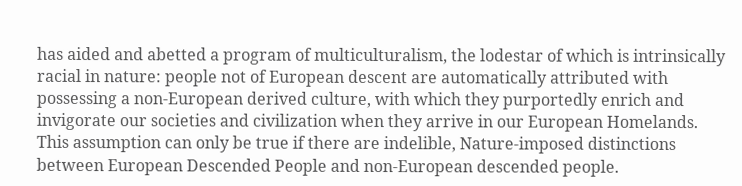has aided and abetted a program of multiculturalism, the lodestar of which is intrinsically racial in nature: people not of European descent are automatically attributed with possessing a non-European derived culture, with which they purportedly enrich and invigorate our societies and civilization when they arrive in our European Homelands. This assumption can only be true if there are indelible, Nature-imposed distinctions between European Descended People and non-European descended people.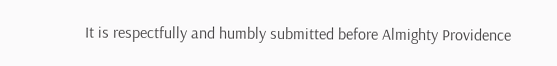It is respectfully and humbly submitted before Almighty Providence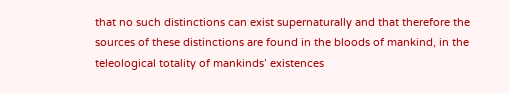that no such distinctions can exist supernaturally and that therefore the sources of these distinctions are found in the bloods of mankind, in the teleological totality of mankinds’ existences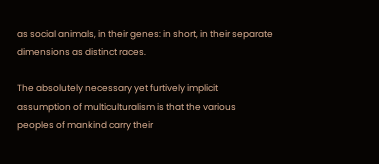as social animals, in their genes: in short, in their separate dimensions as distinct races.

The absolutely necessary yet furtively implicit assumption of multiculturalism is that the various peoples of mankind carry their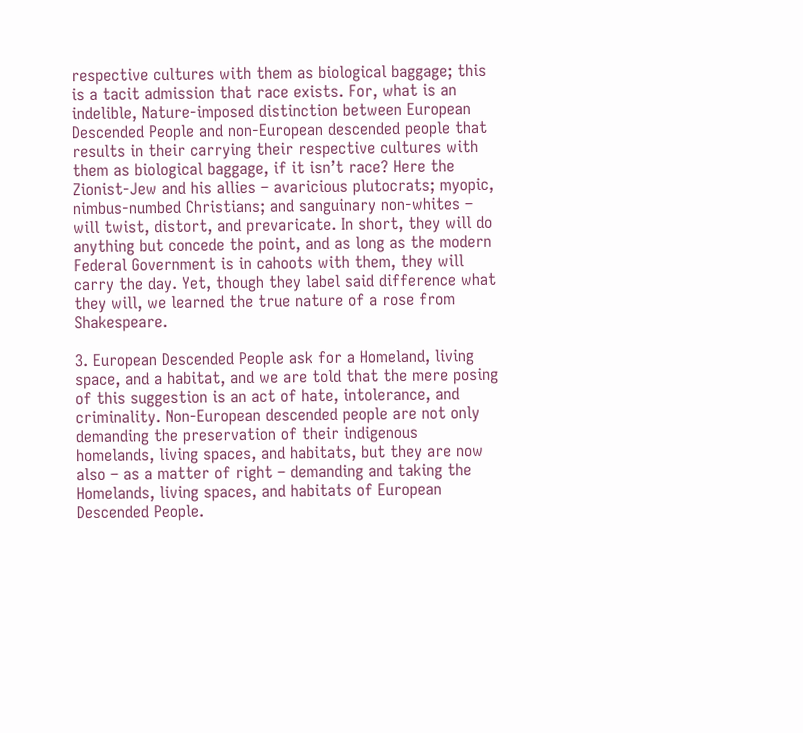respective cultures with them as biological baggage; this is a tacit admission that race exists. For, what is an indelible, Nature-imposed distinction between European Descended People and non-European descended people that results in their carrying their respective cultures with them as biological baggage, if it isn’t race? Here the Zionist-Jew and his allies – avaricious plutocrats; myopic, nimbus-numbed Christians; and sanguinary non-whites – will twist, distort, and prevaricate. In short, they will do anything but concede the point, and as long as the modern Federal Government is in cahoots with them, they will carry the day. Yet, though they label said difference what they will, we learned the true nature of a rose from Shakespeare.

3. European Descended People ask for a Homeland, living space, and a habitat, and we are told that the mere posing of this suggestion is an act of hate, intolerance, and criminality. Non-European descended people are not only demanding the preservation of their indigenous homelands, living spaces, and habitats, but they are now also – as a matter of right – demanding and taking the Homelands, living spaces, and habitats of European Descended People.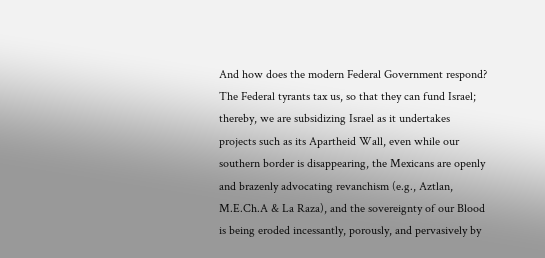And how does the modern Federal Government respond? The Federal tyrants tax us, so that they can fund Israel; thereby, we are subsidizing Israel as it undertakes projects such as its Apartheid Wall, even while our southern border is disappearing, the Mexicans are openly and brazenly advocating revanchism (e.g., Aztlan, M.E.Ch.A & La Raza), and the sovereignty of our Blood is being eroded incessantly, porously, and pervasively by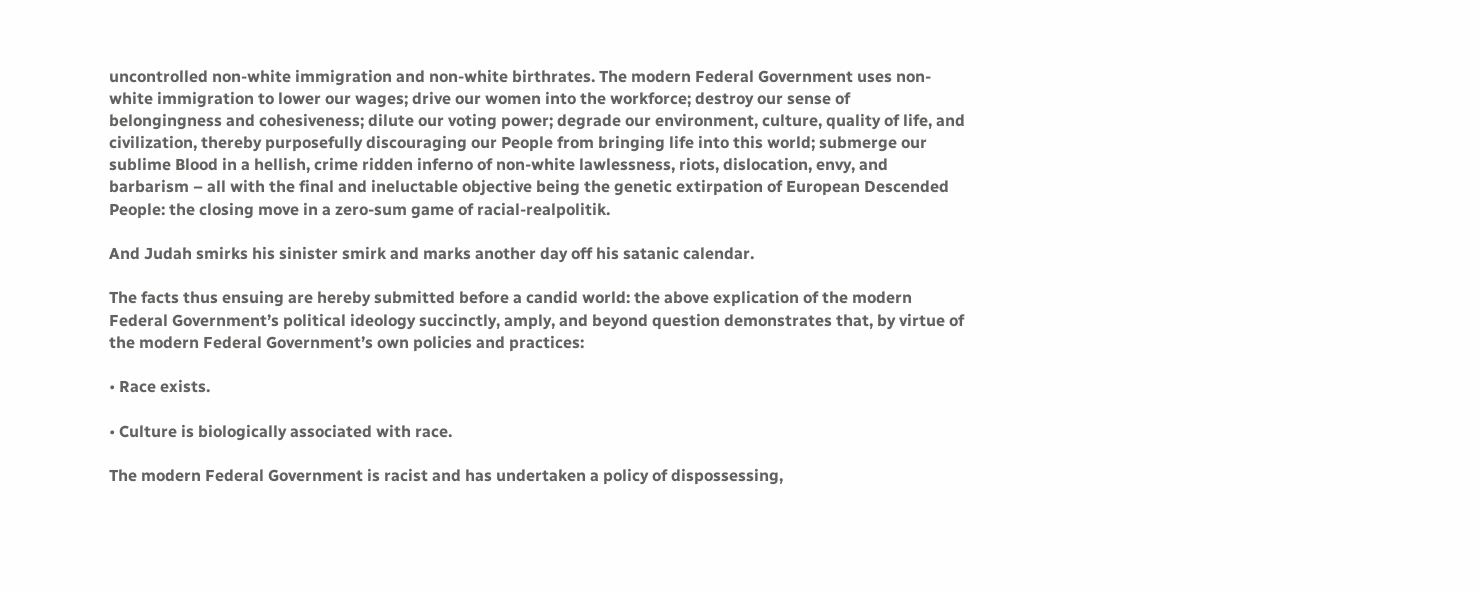uncontrolled non-white immigration and non-white birthrates. The modern Federal Government uses non-white immigration to lower our wages; drive our women into the workforce; destroy our sense of belongingness and cohesiveness; dilute our voting power; degrade our environment, culture, quality of life, and civilization, thereby purposefully discouraging our People from bringing life into this world; submerge our sublime Blood in a hellish, crime ridden inferno of non-white lawlessness, riots, dislocation, envy, and barbarism – all with the final and ineluctable objective being the genetic extirpation of European Descended People: the closing move in a zero-sum game of racial-realpolitik.

And Judah smirks his sinister smirk and marks another day off his satanic calendar.

The facts thus ensuing are hereby submitted before a candid world: the above explication of the modern Federal Government’s political ideology succinctly, amply, and beyond question demonstrates that, by virtue of the modern Federal Government’s own policies and practices:

• Race exists.

• Culture is biologically associated with race.

The modern Federal Government is racist and has undertaken a policy of dispossessing,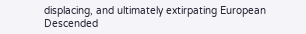displacing, and ultimately extirpating European Descended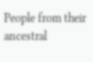People from their ancestral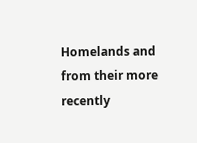Homelands and from their more recently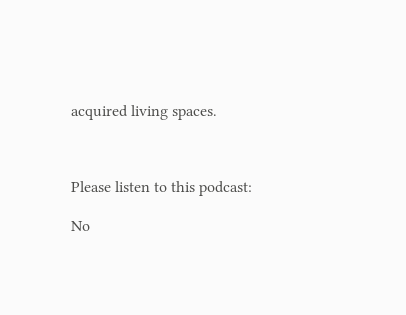acquired living spaces.



Please listen to this podcast:

No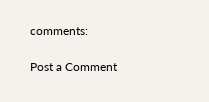comments:

Post a Comment